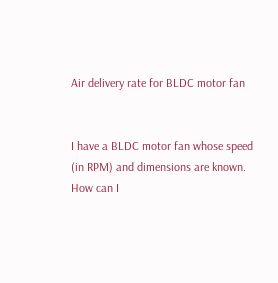Air delivery rate for BLDC motor fan


I have a BLDC motor fan whose speed (in RPM) and dimensions are known. How can I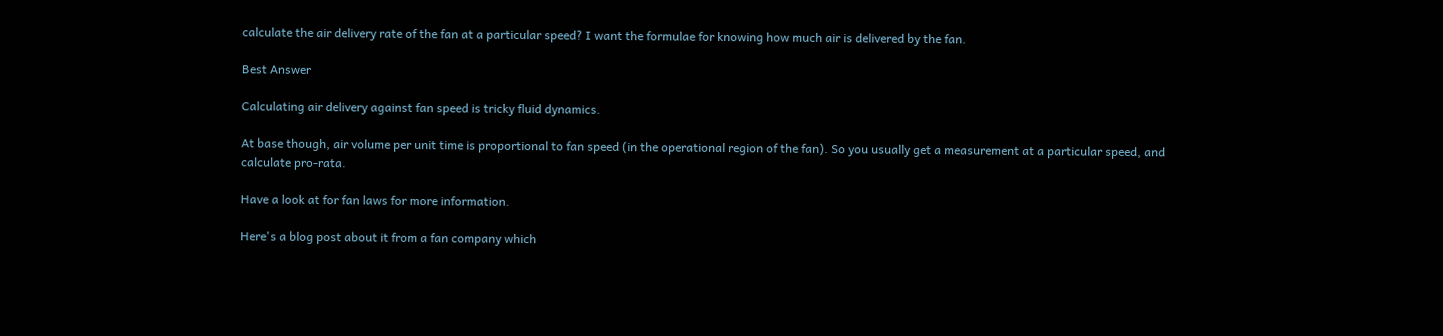calculate the air delivery rate of the fan at a particular speed? I want the formulae for knowing how much air is delivered by the fan.

Best Answer

Calculating air delivery against fan speed is tricky fluid dynamics.

At base though, air volume per unit time is proportional to fan speed (in the operational region of the fan). So you usually get a measurement at a particular speed, and calculate pro-rata.

Have a look at for fan laws for more information.

Here's a blog post about it from a fan company which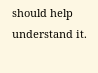should help understand it.